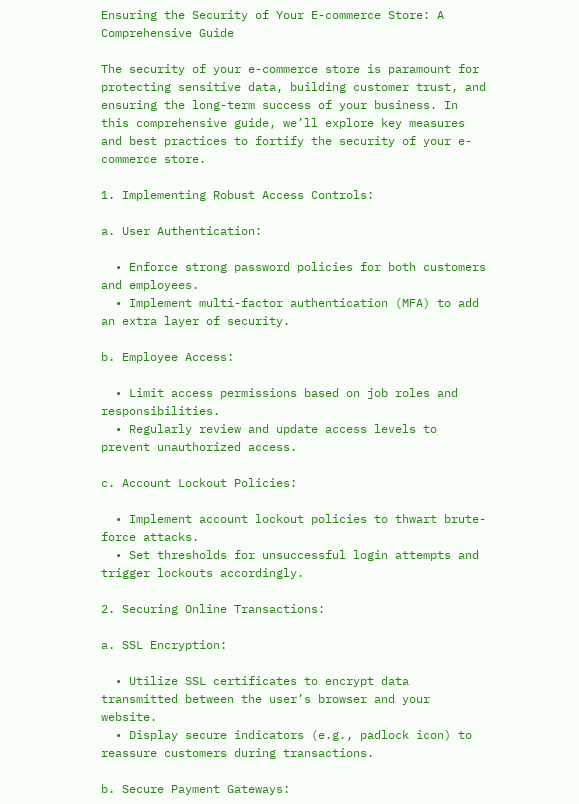Ensuring the Security of Your E-commerce Store: A Comprehensive Guide

The security of your e-commerce store is paramount for protecting sensitive data, building customer trust, and ensuring the long-term success of your business. In this comprehensive guide, we’ll explore key measures and best practices to fortify the security of your e-commerce store.

1. Implementing Robust Access Controls:

a. User Authentication:

  • Enforce strong password policies for both customers and employees.
  • Implement multi-factor authentication (MFA) to add an extra layer of security.

b. Employee Access:

  • Limit access permissions based on job roles and responsibilities.
  • Regularly review and update access levels to prevent unauthorized access.

c. Account Lockout Policies:

  • Implement account lockout policies to thwart brute-force attacks.
  • Set thresholds for unsuccessful login attempts and trigger lockouts accordingly.

2. Securing Online Transactions:

a. SSL Encryption:

  • Utilize SSL certificates to encrypt data transmitted between the user’s browser and your website.
  • Display secure indicators (e.g., padlock icon) to reassure customers during transactions.

b. Secure Payment Gateways: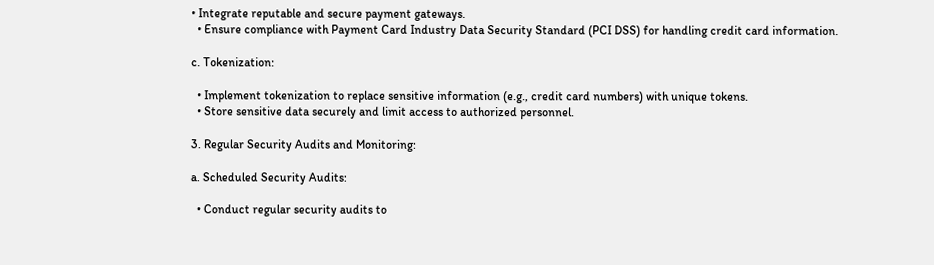• Integrate reputable and secure payment gateways.
  • Ensure compliance with Payment Card Industry Data Security Standard (PCI DSS) for handling credit card information.

c. Tokenization:

  • Implement tokenization to replace sensitive information (e.g., credit card numbers) with unique tokens.
  • Store sensitive data securely and limit access to authorized personnel.

3. Regular Security Audits and Monitoring:

a. Scheduled Security Audits:

  • Conduct regular security audits to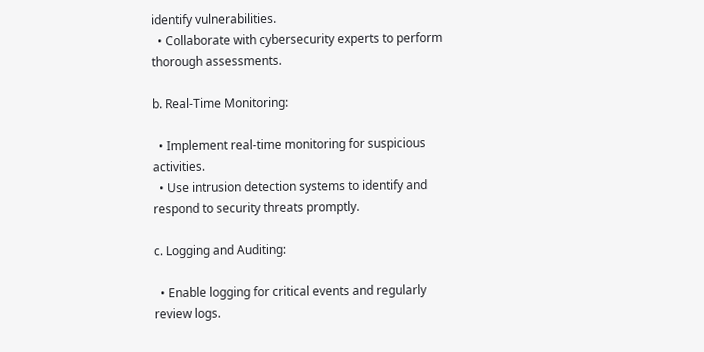identify vulnerabilities.
  • Collaborate with cybersecurity experts to perform thorough assessments.

b. Real-Time Monitoring:

  • Implement real-time monitoring for suspicious activities.
  • Use intrusion detection systems to identify and respond to security threats promptly.

c. Logging and Auditing:

  • Enable logging for critical events and regularly review logs.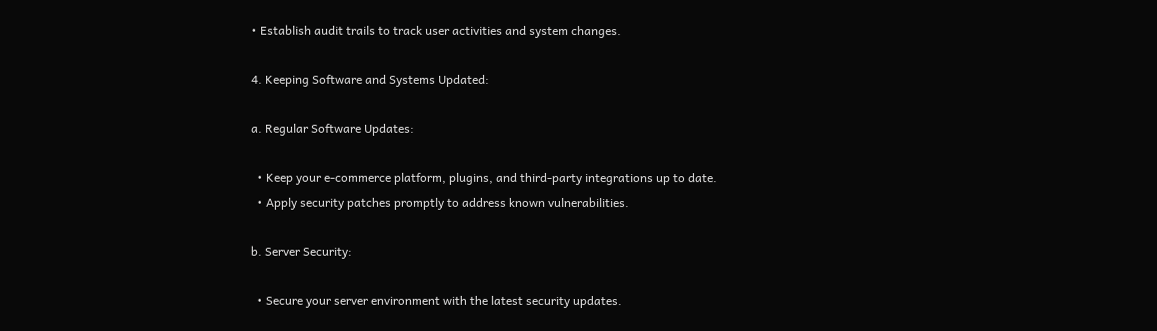• Establish audit trails to track user activities and system changes.

4. Keeping Software and Systems Updated:

a. Regular Software Updates:

  • Keep your e-commerce platform, plugins, and third-party integrations up to date.
  • Apply security patches promptly to address known vulnerabilities.

b. Server Security:

  • Secure your server environment with the latest security updates.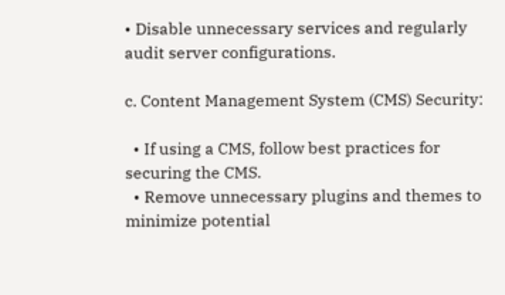• Disable unnecessary services and regularly audit server configurations.

c. Content Management System (CMS) Security:

  • If using a CMS, follow best practices for securing the CMS.
  • Remove unnecessary plugins and themes to minimize potential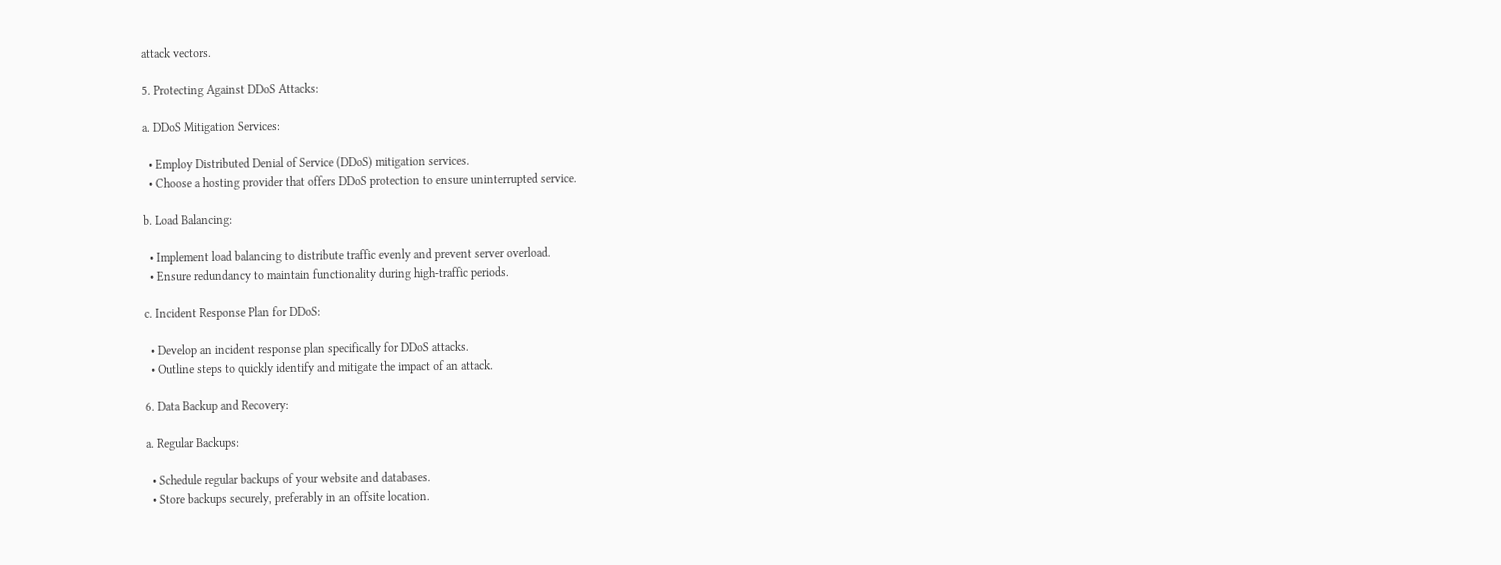attack vectors.

5. Protecting Against DDoS Attacks:

a. DDoS Mitigation Services:

  • Employ Distributed Denial of Service (DDoS) mitigation services.
  • Choose a hosting provider that offers DDoS protection to ensure uninterrupted service.

b. Load Balancing:

  • Implement load balancing to distribute traffic evenly and prevent server overload.
  • Ensure redundancy to maintain functionality during high-traffic periods.

c. Incident Response Plan for DDoS:

  • Develop an incident response plan specifically for DDoS attacks.
  • Outline steps to quickly identify and mitigate the impact of an attack.

6. Data Backup and Recovery:

a. Regular Backups:

  • Schedule regular backups of your website and databases.
  • Store backups securely, preferably in an offsite location.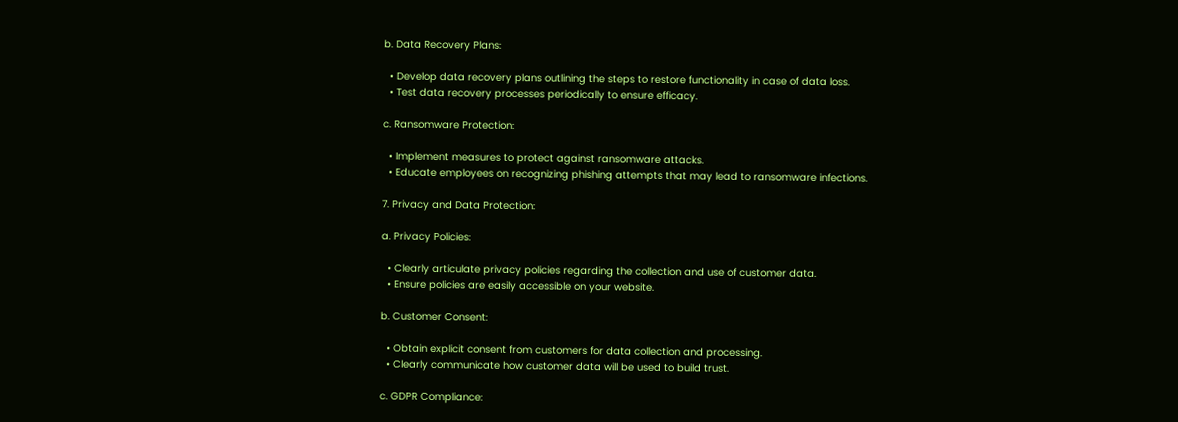b. Data Recovery Plans:

  • Develop data recovery plans outlining the steps to restore functionality in case of data loss.
  • Test data recovery processes periodically to ensure efficacy.

c. Ransomware Protection:

  • Implement measures to protect against ransomware attacks.
  • Educate employees on recognizing phishing attempts that may lead to ransomware infections.

7. Privacy and Data Protection:

a. Privacy Policies:

  • Clearly articulate privacy policies regarding the collection and use of customer data.
  • Ensure policies are easily accessible on your website.

b. Customer Consent:

  • Obtain explicit consent from customers for data collection and processing.
  • Clearly communicate how customer data will be used to build trust.

c. GDPR Compliance: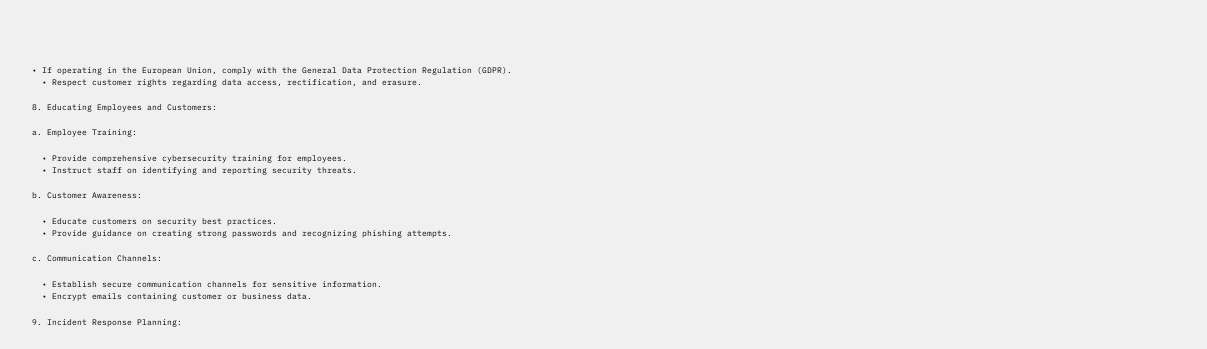• If operating in the European Union, comply with the General Data Protection Regulation (GDPR).
  • Respect customer rights regarding data access, rectification, and erasure.

8. Educating Employees and Customers:

a. Employee Training:

  • Provide comprehensive cybersecurity training for employees.
  • Instruct staff on identifying and reporting security threats.

b. Customer Awareness:

  • Educate customers on security best practices.
  • Provide guidance on creating strong passwords and recognizing phishing attempts.

c. Communication Channels:

  • Establish secure communication channels for sensitive information.
  • Encrypt emails containing customer or business data.

9. Incident Response Planning: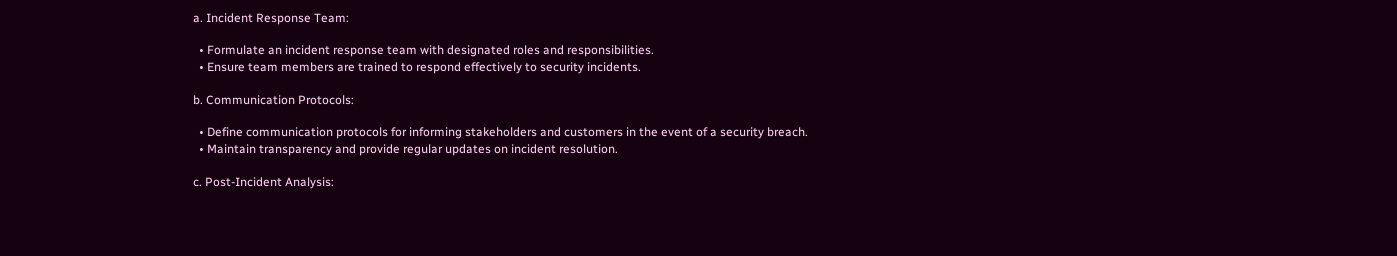a. Incident Response Team:

  • Formulate an incident response team with designated roles and responsibilities.
  • Ensure team members are trained to respond effectively to security incidents.

b. Communication Protocols:

  • Define communication protocols for informing stakeholders and customers in the event of a security breach.
  • Maintain transparency and provide regular updates on incident resolution.

c. Post-Incident Analysis: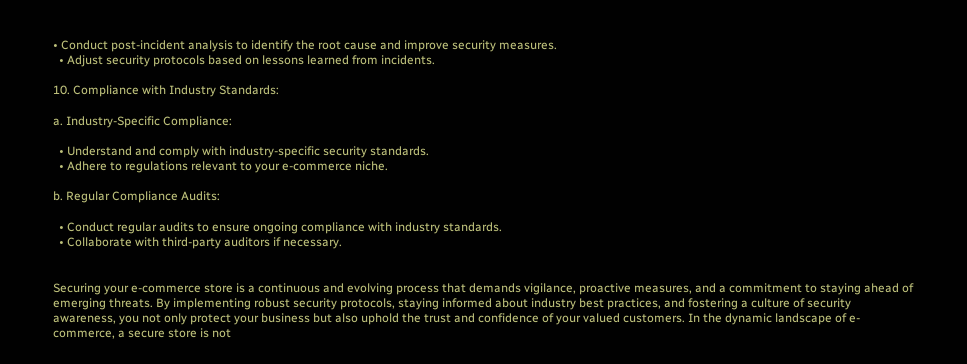• Conduct post-incident analysis to identify the root cause and improve security measures.
  • Adjust security protocols based on lessons learned from incidents.

10. Compliance with Industry Standards:

a. Industry-Specific Compliance:

  • Understand and comply with industry-specific security standards.
  • Adhere to regulations relevant to your e-commerce niche.

b. Regular Compliance Audits:

  • Conduct regular audits to ensure ongoing compliance with industry standards.
  • Collaborate with third-party auditors if necessary.


Securing your e-commerce store is a continuous and evolving process that demands vigilance, proactive measures, and a commitment to staying ahead of emerging threats. By implementing robust security protocols, staying informed about industry best practices, and fostering a culture of security awareness, you not only protect your business but also uphold the trust and confidence of your valued customers. In the dynamic landscape of e-commerce, a secure store is not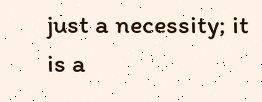just a necessity; it is a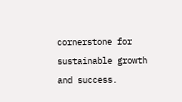cornerstone for sustainable growth and success.